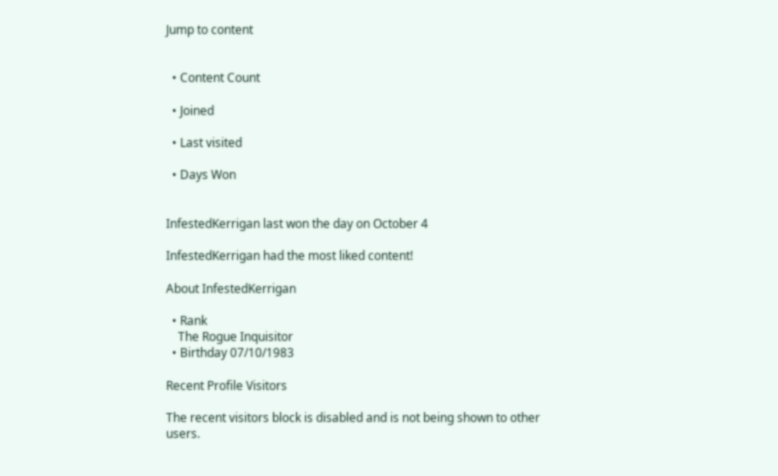Jump to content


  • Content Count

  • Joined

  • Last visited

  • Days Won


InfestedKerrigan last won the day on October 4

InfestedKerrigan had the most liked content!

About InfestedKerrigan

  • Rank
    The Rogue Inquisitor
  • Birthday 07/10/1983

Recent Profile Visitors

The recent visitors block is disabled and is not being shown to other users.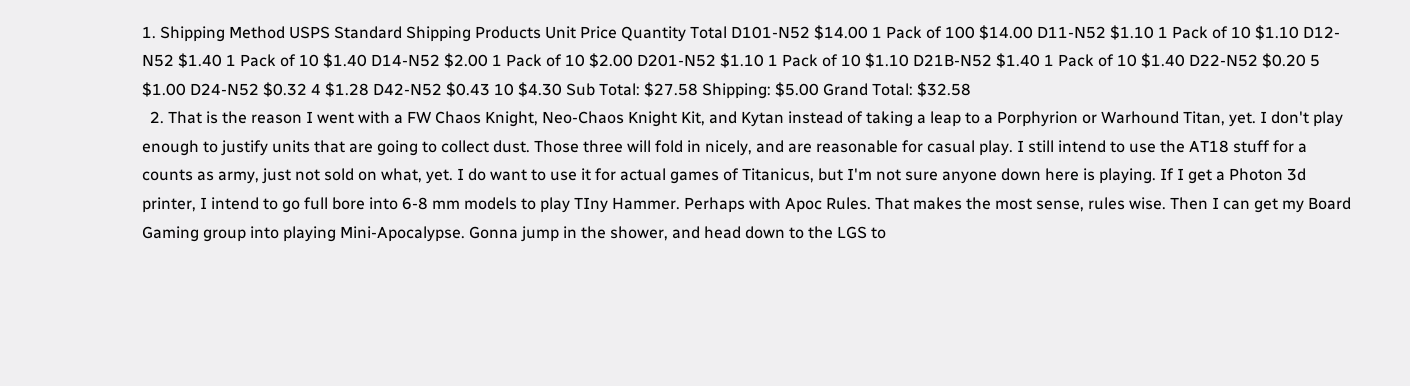1. Shipping Method USPS Standard Shipping Products Unit Price Quantity Total D101-N52 $14.00 1 Pack of 100 $14.00 D11-N52 $1.10 1 Pack of 10 $1.10 D12-N52 $1.40 1 Pack of 10 $1.40 D14-N52 $2.00 1 Pack of 10 $2.00 D201-N52 $1.10 1 Pack of 10 $1.10 D21B-N52 $1.40 1 Pack of 10 $1.40 D22-N52 $0.20 5 $1.00 D24-N52 $0.32 4 $1.28 D42-N52 $0.43 10 $4.30 Sub Total: $27.58 Shipping: $5.00 Grand Total: $32.58
  2. That is the reason I went with a FW Chaos Knight, Neo-Chaos Knight Kit, and Kytan instead of taking a leap to a Porphyrion or Warhound Titan, yet. I don't play enough to justify units that are going to collect dust. Those three will fold in nicely, and are reasonable for casual play. I still intend to use the AT18 stuff for a counts as army, just not sold on what, yet. I do want to use it for actual games of Titanicus, but I'm not sure anyone down here is playing. If I get a Photon 3d printer, I intend to go full bore into 6-8 mm models to play TIny Hammer. Perhaps with Apoc Rules. That makes the most sense, rules wise. Then I can get my Board Gaming group into playing Mini-Apocalypse. Gonna jump in the shower, and head down to the LGS to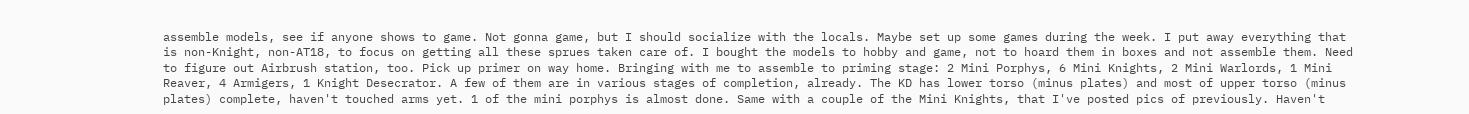assemble models, see if anyone shows to game. Not gonna game, but I should socialize with the locals. Maybe set up some games during the week. I put away everything that is non-Knight, non-AT18, to focus on getting all these sprues taken care of. I bought the models to hobby and game, not to hoard them in boxes and not assemble them. Need to figure out Airbrush station, too. Pick up primer on way home. Bringing with me to assemble to priming stage: 2 Mini Porphys, 6 Mini Knights, 2 Mini Warlords, 1 Mini Reaver, 4 Armigers, 1 Knight Desecrator. A few of them are in various stages of completion, already. The KD has lower torso (minus plates) and most of upper torso (minus plates) complete, haven't touched arms yet. 1 of the mini porphys is almost done. Same with a couple of the Mini Knights, that I've posted pics of previously. Haven't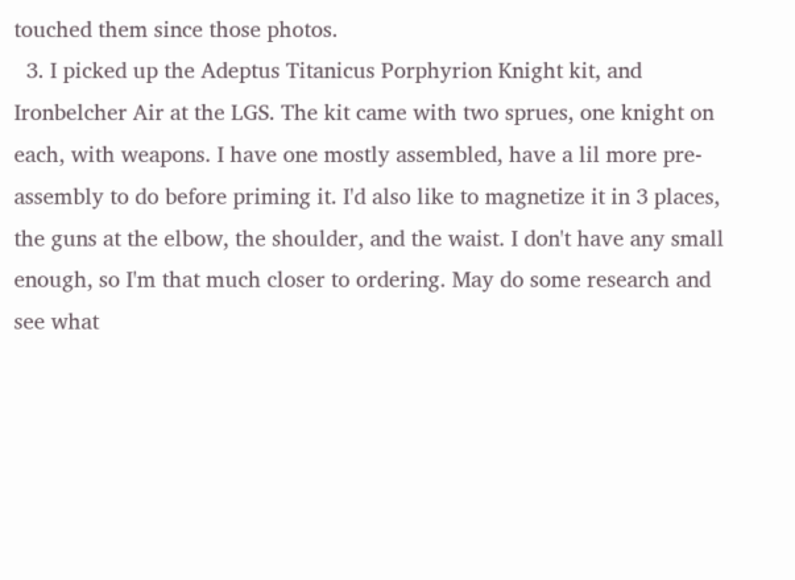touched them since those photos.
  3. I picked up the Adeptus Titanicus Porphyrion Knight kit, and Ironbelcher Air at the LGS. The kit came with two sprues, one knight on each, with weapons. I have one mostly assembled, have a lil more pre-assembly to do before priming it. I'd also like to magnetize it in 3 places, the guns at the elbow, the shoulder, and the waist. I don't have any small enough, so I'm that much closer to ordering. May do some research and see what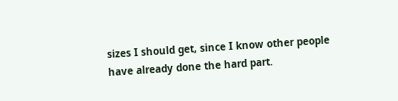sizes I should get, since I know other people have already done the hard part.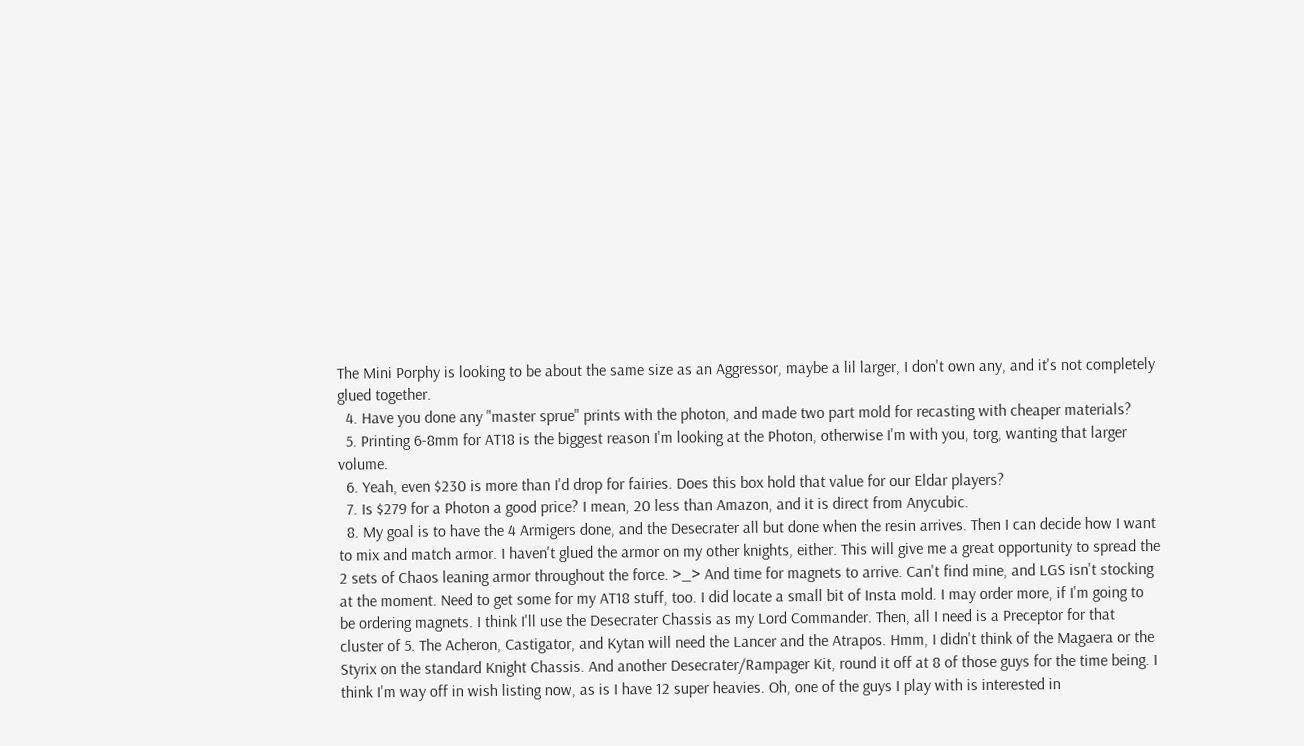The Mini Porphy is looking to be about the same size as an Aggressor, maybe a lil larger, I don't own any, and it's not completely glued together.
  4. Have you done any "master sprue" prints with the photon, and made two part mold for recasting with cheaper materials?
  5. Printing 6-8mm for AT18 is the biggest reason I'm looking at the Photon, otherwise I'm with you, torg, wanting that larger volume.
  6. Yeah, even $230 is more than I'd drop for fairies. Does this box hold that value for our Eldar players?
  7. Is $279 for a Photon a good price? I mean, 20 less than Amazon, and it is direct from Anycubic.
  8. My goal is to have the 4 Armigers done, and the Desecrater all but done when the resin arrives. Then I can decide how I want to mix and match armor. I haven't glued the armor on my other knights, either. This will give me a great opportunity to spread the 2 sets of Chaos leaning armor throughout the force. >_> And time for magnets to arrive. Can't find mine, and LGS isn't stocking at the moment. Need to get some for my AT18 stuff, too. I did locate a small bit of Insta mold. I may order more, if I'm going to be ordering magnets. I think I'll use the Desecrater Chassis as my Lord Commander. Then, all I need is a Preceptor for that cluster of 5. The Acheron, Castigator, and Kytan will need the Lancer and the Atrapos. Hmm, I didn't think of the Magaera or the Styrix on the standard Knight Chassis. And another Desecrater/Rampager Kit, round it off at 8 of those guys for the time being. I think I'm way off in wish listing now, as is I have 12 super heavies. Oh, one of the guys I play with is interested in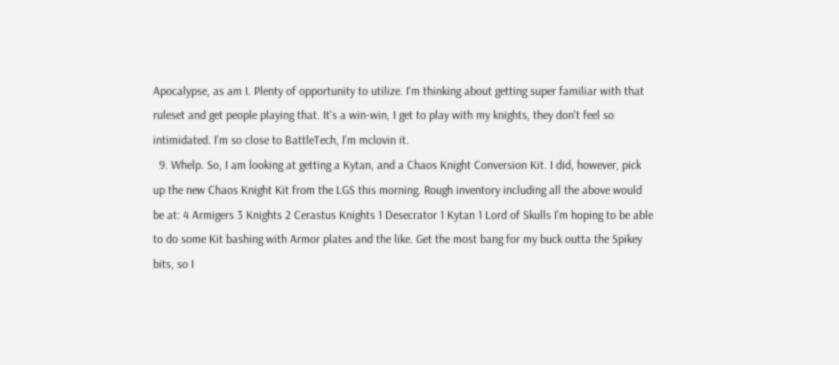Apocalypse, as am I. Plenty of opportunity to utilize. I'm thinking about getting super familiar with that ruleset and get people playing that. It's a win-win, I get to play with my knights, they don't feel so intimidated. I'm so close to BattleTech, I'm mclovin it.
  9. Whelp. So, I am looking at getting a Kytan, and a Chaos Knight Conversion Kit. I did, however, pick up the new Chaos Knight Kit from the LGS this morning. Rough inventory including all the above would be at: 4 Armigers 3 Knights 2 Cerastus Knights 1 Desecrator 1 Kytan 1 Lord of Skulls I'm hoping to be able to do some Kit bashing with Armor plates and the like. Get the most bang for my buck outta the Spikey bits, so I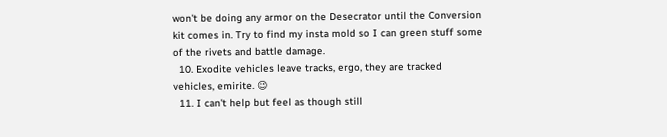won't be doing any armor on the Desecrator until the Conversion kit comes in. Try to find my insta mold so I can green stuff some of the rivets and battle damage.
  10. Exodite vehicles leave tracks, ergo, they are tracked vehicles, emirite. 😉
  11. I can't help but feel as though still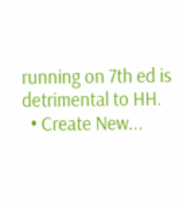running on 7th ed is detrimental to HH.
  • Create New...